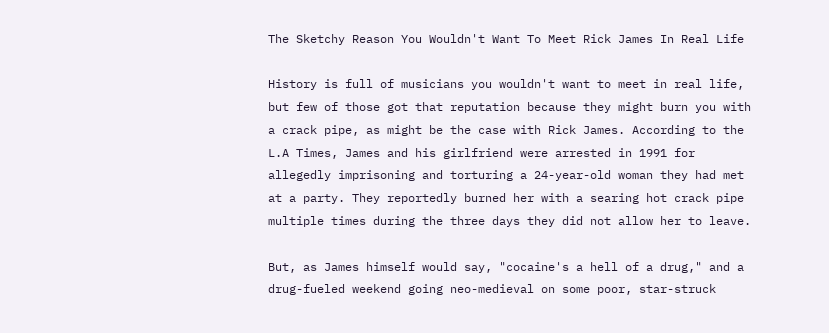The Sketchy Reason You Wouldn't Want To Meet Rick James In Real Life

History is full of musicians you wouldn't want to meet in real life, but few of those got that reputation because they might burn you with a crack pipe, as might be the case with Rick James. According to the L.A Times, James and his girlfriend were arrested in 1991 for allegedly imprisoning and torturing a 24-year-old woman they had met at a party. They reportedly burned her with a searing hot crack pipe multiple times during the three days they did not allow her to leave.

But, as James himself would say, "cocaine's a hell of a drug," and a drug-fueled weekend going neo-medieval on some poor, star-struck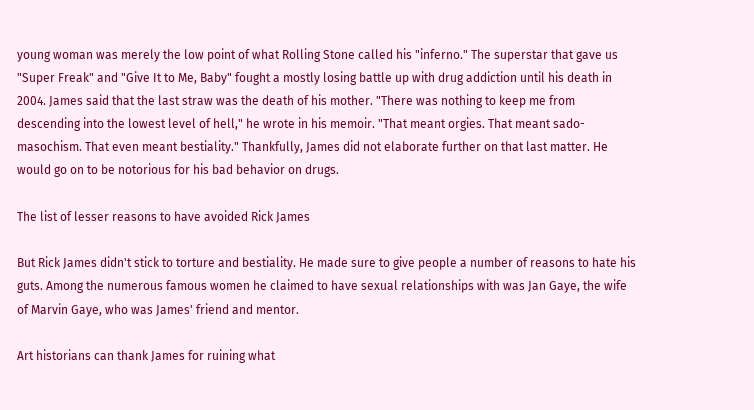young woman was merely the low point of what Rolling Stone called his "inferno." The superstar that gave us "Super Freak" and "Give It to Me, Baby" fought a mostly losing battle up with drug addiction until his death in 2004. James said that the last straw was the death of his mother. "There was nothing to keep me from descending into the lowest level of hell," he wrote in his memoir. "That meant orgies. That meant sado-masochism. That even meant bestiality." Thankfully, James did not elaborate further on that last matter. He would go on to be notorious for his bad behavior on drugs.

The list of lesser reasons to have avoided Rick James

But Rick James didn't stick to torture and bestiality. He made sure to give people a number of reasons to hate his guts. Among the numerous famous women he claimed to have sexual relationships with was Jan Gaye, the wife of Marvin Gaye, who was James' friend and mentor.

Art historians can thank James for ruining what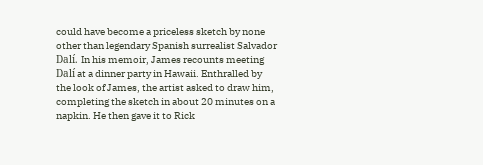could have become a priceless sketch by none other than legendary Spanish surrealist Salvador Dalí. In his memoir, James recounts meeting Dalí at a dinner party in Hawaii. Enthralled by the look of James, the artist asked to draw him, completing the sketch in about 20 minutes on a napkin. He then gave it to Rick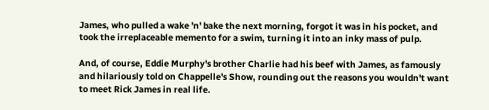James, who pulled a wake 'n' bake the next morning, forgot it was in his pocket, and took the irreplaceable memento for a swim, turning it into an inky mass of pulp.

And, of course, Eddie Murphy's brother Charlie had his beef with James, as famously and hilariously told on Chappelle's Show, rounding out the reasons you wouldn't want to meet Rick James in real life.